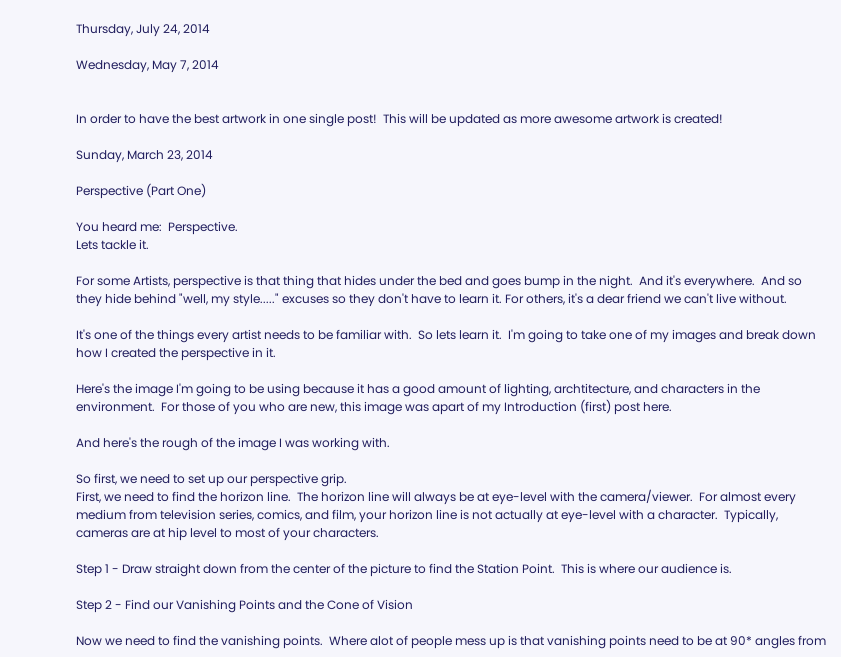Thursday, July 24, 2014

Wednesday, May 7, 2014


In order to have the best artwork in one single post!  This will be updated as more awesome artwork is created!

Sunday, March 23, 2014

Perspective (Part One)

You heard me:  Perspective.
Lets tackle it.

For some Artists, perspective is that thing that hides under the bed and goes bump in the night.  And it's everywhere.  And so they hide behind "well, my style....." excuses so they don't have to learn it. For others, it's a dear friend we can't live without.

It's one of the things every artist needs to be familiar with.  So lets learn it.  I'm going to take one of my images and break down how I created the perspective in it.

Here's the image I'm going to be using because it has a good amount of lighting, archtitecture, and characters in the environment.  For those of you who are new, this image was apart of my Introduction (first) post here.

And here's the rough of the image I was working with.

So first, we need to set up our perspective grip.
First, we need to find the horizon line.  The horizon line will always be at eye-level with the camera/viewer.  For almost every medium from television series, comics, and film, your horizon line is not actually at eye-level with a character.  Typically, cameras are at hip level to most of your characters.

Step 1 - Draw straight down from the center of the picture to find the Station Point.  This is where our audience is.

Step 2 - Find our Vanishing Points and the Cone of Vision

Now we need to find the vanishing points.  Where alot of people mess up is that vanishing points need to be at 90* angles from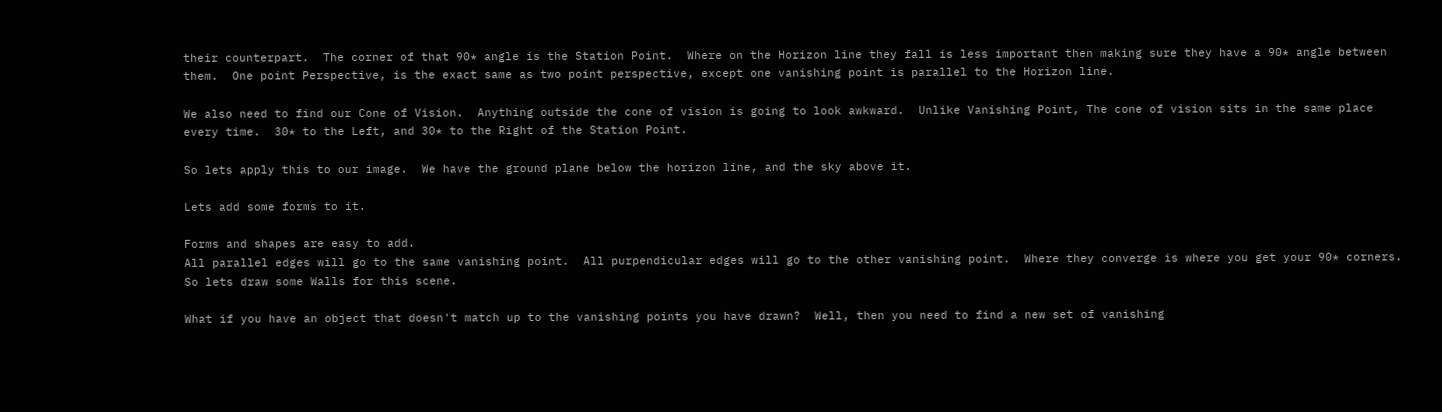their counterpart.  The corner of that 90* angle is the Station Point.  Where on the Horizon line they fall is less important then making sure they have a 90* angle between them.  One point Perspective, is the exact same as two point perspective, except one vanishing point is parallel to the Horizon line.

We also need to find our Cone of Vision.  Anything outside the cone of vision is going to look awkward.  Unlike Vanishing Point, The cone of vision sits in the same place every time.  30* to the Left, and 30* to the Right of the Station Point.

So lets apply this to our image.  We have the ground plane below the horizon line, and the sky above it.

Lets add some forms to it.

Forms and shapes are easy to add.
All parallel edges will go to the same vanishing point.  All purpendicular edges will go to the other vanishing point.  Where they converge is where you get your 90* corners.  So lets draw some Walls for this scene.

What if you have an object that doesn't match up to the vanishing points you have drawn?  Well, then you need to find a new set of vanishing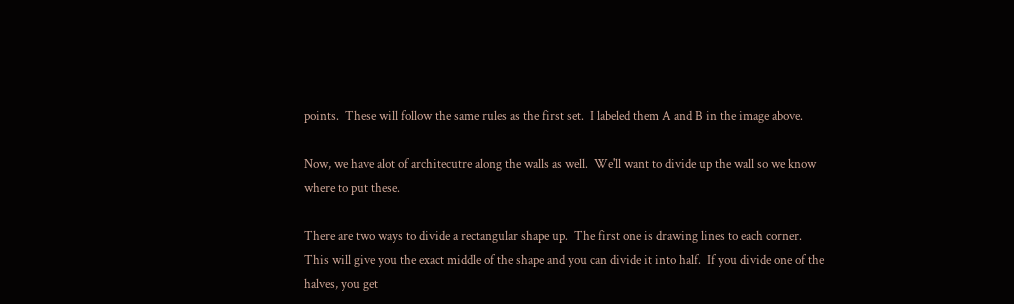points.  These will follow the same rules as the first set.  I labeled them A and B in the image above.

Now, we have alot of architecutre along the walls as well.  We'll want to divide up the wall so we know where to put these.

There are two ways to divide a rectangular shape up.  The first one is drawing lines to each corner.  This will give you the exact middle of the shape and you can divide it into half.  If you divide one of the halves, you get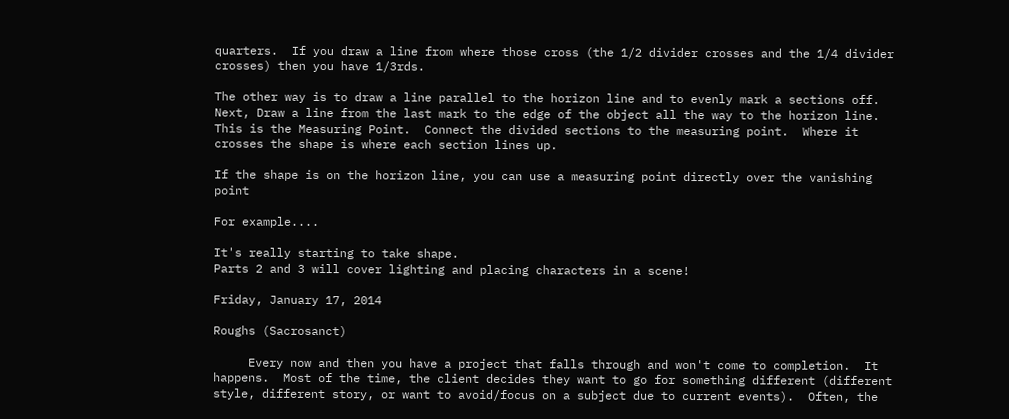quarters.  If you draw a line from where those cross (the 1/2 divider crosses and the 1/4 divider crosses) then you have 1/3rds.

The other way is to draw a line parallel to the horizon line and to evenly mark a sections off.  Next, Draw a line from the last mark to the edge of the object all the way to the horizon line.  This is the Measuring Point.  Connect the divided sections to the measuring point.  Where it crosses the shape is where each section lines up.

If the shape is on the horizon line, you can use a measuring point directly over the vanishing point

For example....

It's really starting to take shape.
Parts 2 and 3 will cover lighting and placing characters in a scene!

Friday, January 17, 2014

Roughs (Sacrosanct)

     Every now and then you have a project that falls through and won't come to completion.  It happens.  Most of the time, the client decides they want to go for something different (different style, different story, or want to avoid/focus on a subject due to current events).  Often, the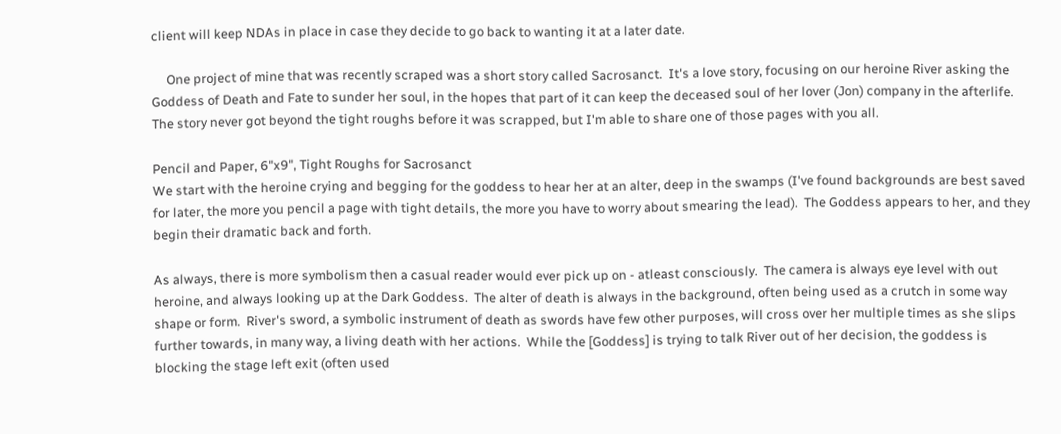client will keep NDAs in place in case they decide to go back to wanting it at a later date.

     One project of mine that was recently scraped was a short story called Sacrosanct.  It's a love story, focusing on our heroine River asking the Goddess of Death and Fate to sunder her soul, in the hopes that part of it can keep the deceased soul of her lover (Jon) company in the afterlife.  The story never got beyond the tight roughs before it was scrapped, but I'm able to share one of those pages with you all.

Pencil and Paper, 6"x9", Tight Roughs for Sacrosanct
We start with the heroine crying and begging for the goddess to hear her at an alter, deep in the swamps (I've found backgrounds are best saved for later, the more you pencil a page with tight details, the more you have to worry about smearing the lead).  The Goddess appears to her, and they begin their dramatic back and forth.

As always, there is more symbolism then a casual reader would ever pick up on - atleast consciously.  The camera is always eye level with out heroine, and always looking up at the Dark Goddess.  The alter of death is always in the background, often being used as a crutch in some way shape or form.  River's sword, a symbolic instrument of death as swords have few other purposes, will cross over her multiple times as she slips further towards, in many way, a living death with her actions.  While the [Goddess] is trying to talk River out of her decision, the goddess is blocking the stage left exit (often used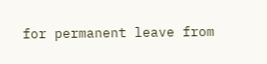for permanent leave from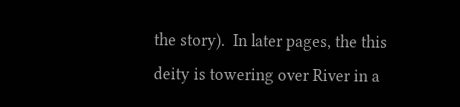the story).  In later pages, the this deity is towering over River in a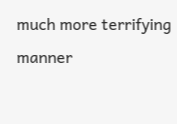much more terrifying manner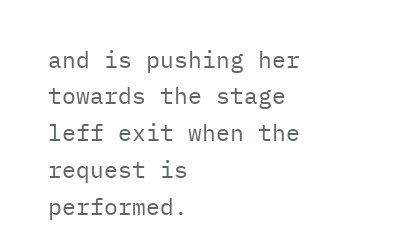and is pushing her towards the stage leff exit when the request is performed.